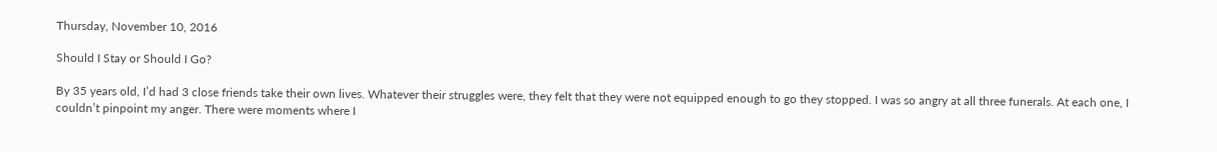Thursday, November 10, 2016

Should I Stay or Should I Go?

By 35 years old, I’d had 3 close friends take their own lives. Whatever their struggles were, they felt that they were not equipped enough to go they stopped. I was so angry at all three funerals. At each one, I couldn’t pinpoint my anger. There were moments where I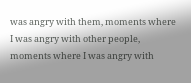was angry with them, moments where I was angry with other people, moments where I was angry with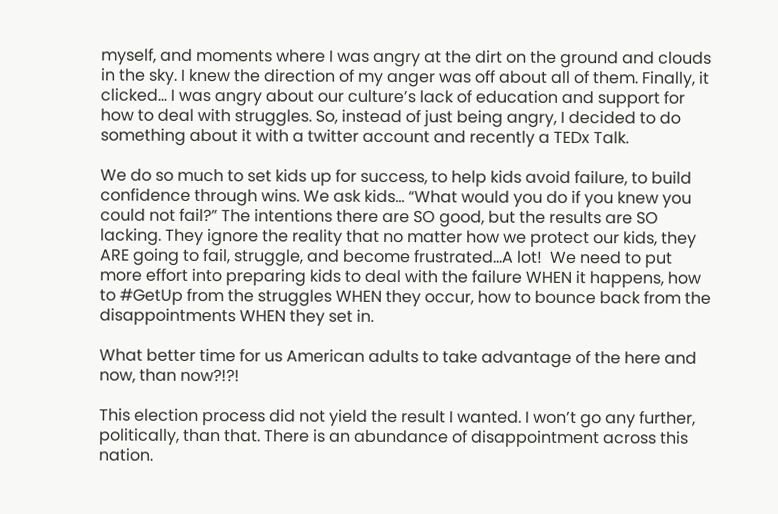myself, and moments where I was angry at the dirt on the ground and clouds in the sky. I knew the direction of my anger was off about all of them. Finally, it clicked… I was angry about our culture’s lack of education and support for how to deal with struggles. So, instead of just being angry, I decided to do something about it with a twitter account and recently a TEDx Talk.

We do so much to set kids up for success, to help kids avoid failure, to build confidence through wins. We ask kids… “What would you do if you knew you could not fail?” The intentions there are SO good, but the results are SO lacking. They ignore the reality that no matter how we protect our kids, they ARE going to fail, struggle, and become frustrated...A lot!  We need to put more effort into preparing kids to deal with the failure WHEN it happens, how to #GetUp from the struggles WHEN they occur, how to bounce back from the disappointments WHEN they set in.

What better time for us American adults to take advantage of the here and now, than now?!?!

This election process did not yield the result I wanted. I won’t go any further, politically, than that. There is an abundance of disappointment across this nation.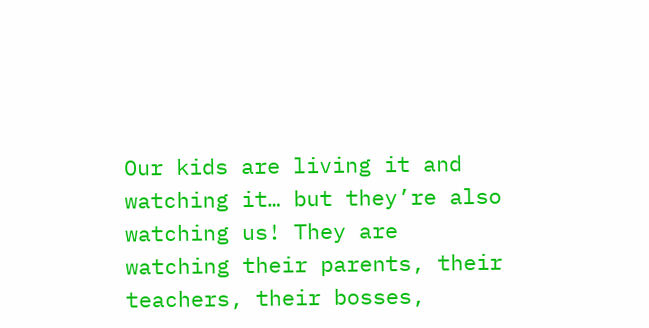Our kids are living it and watching it… but they’re also watching us! They are watching their parents, their teachers, their bosses,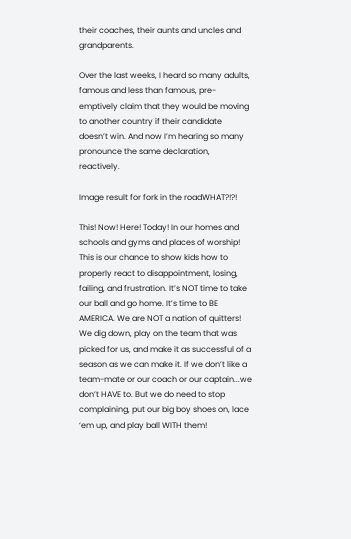their coaches, their aunts and uncles and grandparents.

Over the last weeks, I heard so many adults, famous and less than famous, pre-emptively claim that they would be moving to another country if their candidate doesn’t win. And now I’m hearing so many pronounce the same declaration, reactively.

Image result for fork in the roadWHAT?!?!

This! Now! Here! Today! In our homes and schools and gyms and places of worship! This is our chance to show kids how to properly react to disappointment, losing, failing, and frustration. It’s NOT time to take our ball and go home. It’s time to BE AMERICA. We are NOT a nation of quitters! We dig down, play on the team that was picked for us, and make it as successful of a season as we can make it. If we don’t like a team-mate or our coach or our captain...we don’t HAVE to. But we do need to stop complaining, put our big boy shoes on, lace ‘em up, and play ball WITH them!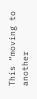This “moving to another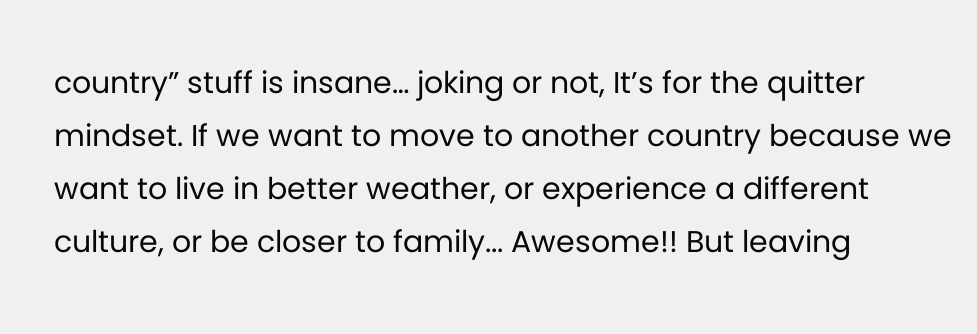country” stuff is insane… joking or not, It’s for the quitter mindset. If we want to move to another country because we want to live in better weather, or experience a different culture, or be closer to family... Awesome!! But leaving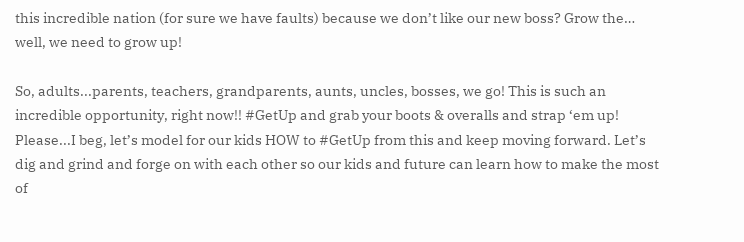this incredible nation (for sure we have faults) because we don’t like our new boss? Grow the… well, we need to grow up!

So, adults...parents, teachers, grandparents, aunts, uncles, bosses, we go! This is such an incredible opportunity, right now!! #GetUp and grab your boots & overalls and strap ‘em up! Please...I beg, let’s model for our kids HOW to #GetUp from this and keep moving forward. Let’s dig and grind and forge on with each other so our kids and future can learn how to make the most of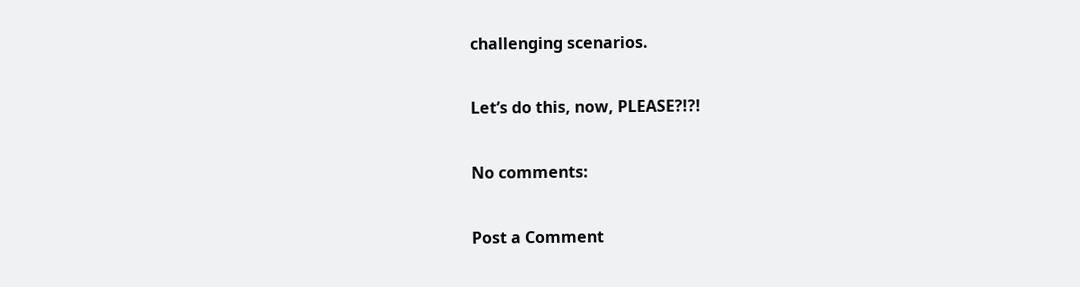challenging scenarios.

Let’s do this, now, PLEASE?!?!

No comments:

Post a Comment